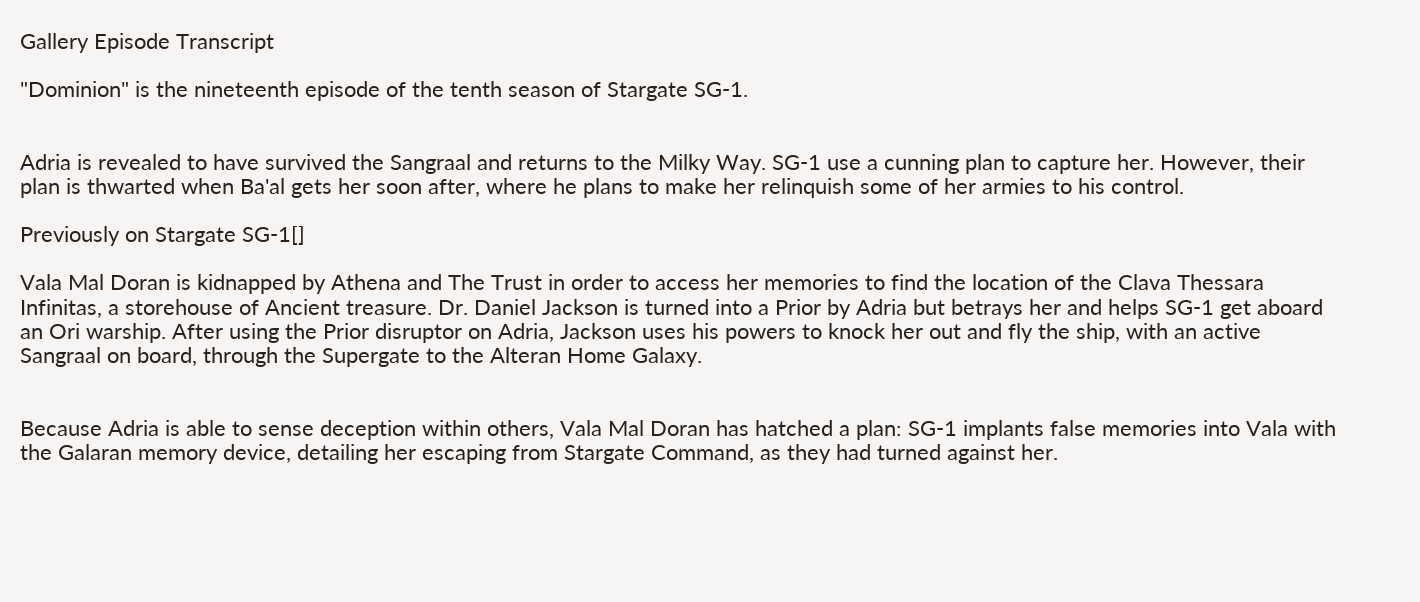Gallery Episode Transcript

"Dominion" is the nineteenth episode of the tenth season of Stargate SG-1.


Adria is revealed to have survived the Sangraal and returns to the Milky Way. SG-1 use a cunning plan to capture her. However, their plan is thwarted when Ba'al gets her soon after, where he plans to make her relinquish some of her armies to his control.

Previously on Stargate SG-1[]

Vala Mal Doran is kidnapped by Athena and The Trust in order to access her memories to find the location of the Clava Thessara Infinitas, a storehouse of Ancient treasure. Dr. Daniel Jackson is turned into a Prior by Adria but betrays her and helps SG-1 get aboard an Ori warship. After using the Prior disruptor on Adria, Jackson uses his powers to knock her out and fly the ship, with an active Sangraal on board, through the Supergate to the Alteran Home Galaxy.


Because Adria is able to sense deception within others, Vala Mal Doran has hatched a plan: SG-1 implants false memories into Vala with the Galaran memory device, detailing her escaping from Stargate Command, as they had turned against her.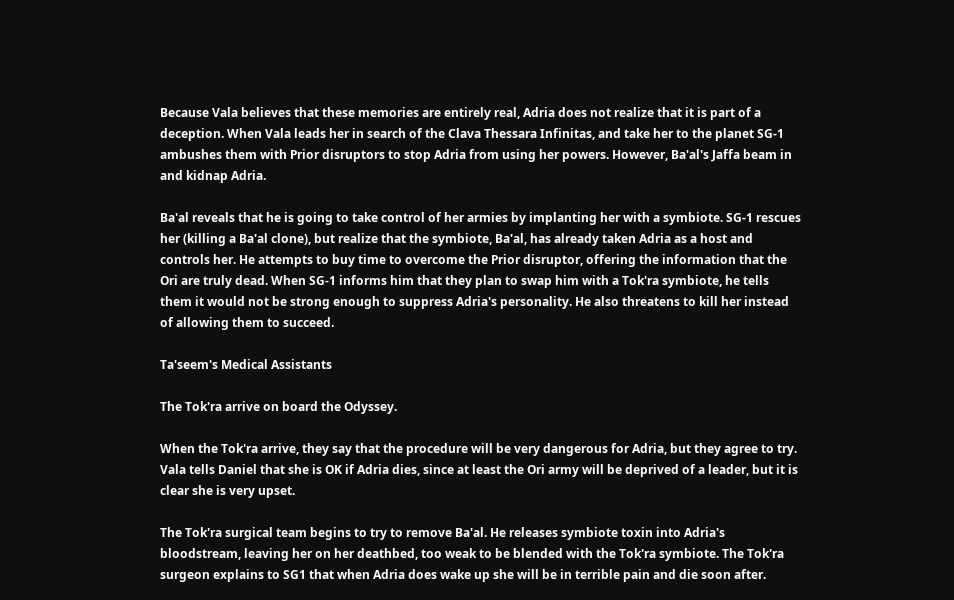Because Vala believes that these memories are entirely real, Adria does not realize that it is part of a deception. When Vala leads her in search of the Clava Thessara Infinitas, and take her to the planet SG-1 ambushes them with Prior disruptors to stop Adria from using her powers. However, Ba'al's Jaffa beam in and kidnap Adria.

Ba'al reveals that he is going to take control of her armies by implanting her with a symbiote. SG-1 rescues her (killing a Ba'al clone), but realize that the symbiote, Ba'al, has already taken Adria as a host and controls her. He attempts to buy time to overcome the Prior disruptor, offering the information that the Ori are truly dead. When SG-1 informs him that they plan to swap him with a Tok'ra symbiote, he tells them it would not be strong enough to suppress Adria's personality. He also threatens to kill her instead of allowing them to succeed.

Ta'seem's Medical Assistants

The Tok'ra arrive on board the Odyssey.

When the Tok'ra arrive, they say that the procedure will be very dangerous for Adria, but they agree to try. Vala tells Daniel that she is OK if Adria dies, since at least the Ori army will be deprived of a leader, but it is clear she is very upset.

The Tok'ra surgical team begins to try to remove Ba'al. He releases symbiote toxin into Adria's bloodstream, leaving her on her deathbed, too weak to be blended with the Tok'ra symbiote. The Tok'ra surgeon explains to SG1 that when Adria does wake up she will be in terrible pain and die soon after.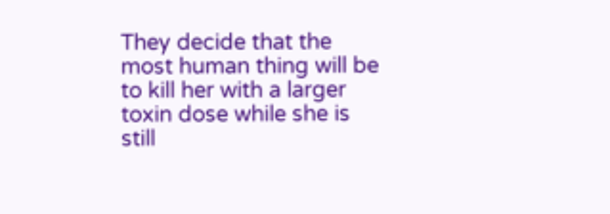They decide that the most human thing will be to kill her with a larger toxin dose while she is still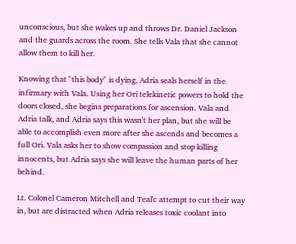unconscious, but she wakes up and throws Dr. Daniel Jackson and the guards across the room. She tells Vala that she cannot allow them to kill her.

Knowing that "this body" is dying, Adria seals herself in the infirmary with Vala. Using her Ori telekinetic powers to hold the doors closed, she begins preparations for ascension. Vala and Adria talk, and Adria says this wasn't her plan, but she will be able to accomplish even more after she ascends and becomes a full Ori. Vala asks her to show compassion and stop killing innocents, but Adria says she will leave the human parts of her behind.

Lt. Colonel Cameron Mitchell and Teal'c attempt to cut their way in, but are distracted when Adria releases toxic coolant into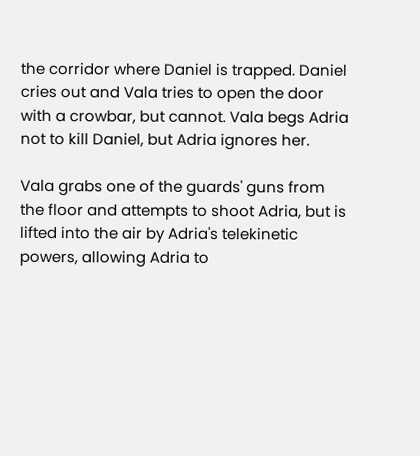the corridor where Daniel is trapped. Daniel cries out and Vala tries to open the door with a crowbar, but cannot. Vala begs Adria not to kill Daniel, but Adria ignores her.

Vala grabs one of the guards' guns from the floor and attempts to shoot Adria, but is lifted into the air by Adria's telekinetic powers, allowing Adria to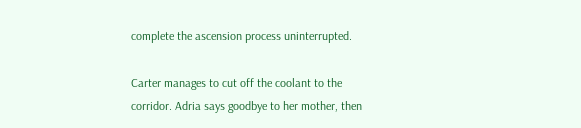complete the ascension process uninterrupted.

Carter manages to cut off the coolant to the corridor. Adria says goodbye to her mother, then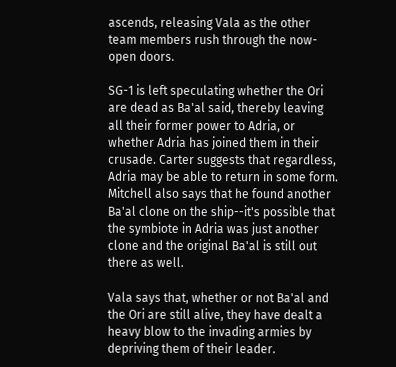ascends, releasing Vala as the other team members rush through the now-open doors.

SG-1 is left speculating whether the Ori are dead as Ba'al said, thereby leaving all their former power to Adria, or whether Adria has joined them in their crusade. Carter suggests that regardless, Adria may be able to return in some form. Mitchell also says that he found another Ba'al clone on the ship--it's possible that the symbiote in Adria was just another clone and the original Ba'al is still out there as well.

Vala says that, whether or not Ba'al and the Ori are still alive, they have dealt a heavy blow to the invading armies by depriving them of their leader.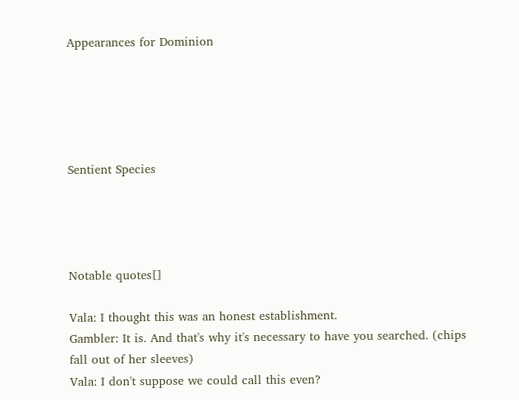Appearances for Dominion





Sentient Species




Notable quotes[]

Vala: I thought this was an honest establishment.
Gambler: It is. And that's why it's necessary to have you searched. (chips fall out of her sleeves)
Vala: I don't suppose we could call this even?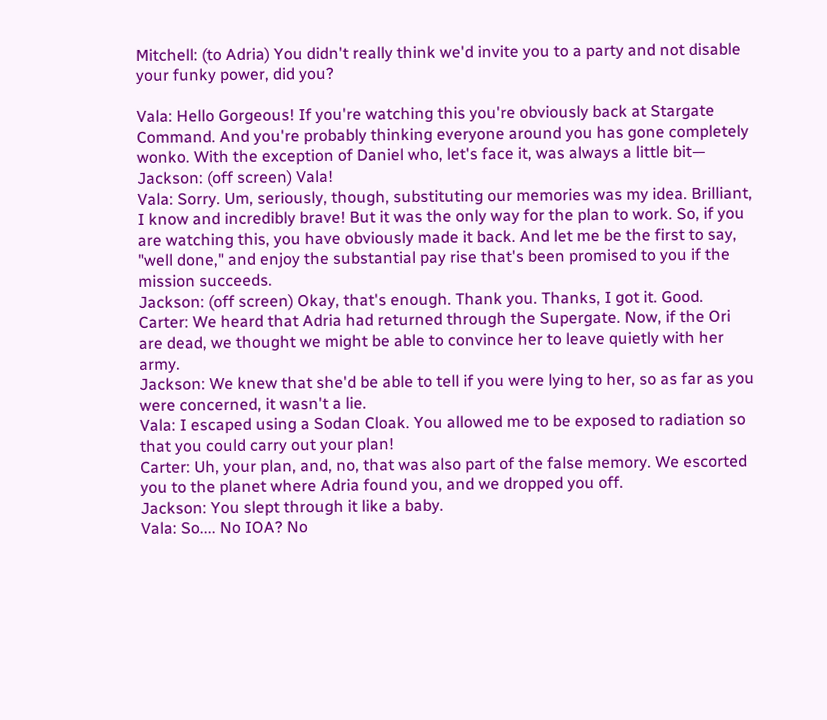Mitchell: (to Adria) You didn't really think we'd invite you to a party and not disable your funky power, did you?

Vala: Hello Gorgeous! If you're watching this you're obviously back at Stargate Command. And you're probably thinking everyone around you has gone completely wonko. With the exception of Daniel who, let's face it, was always a little bit—
Jackson: (off screen) Vala!
Vala: Sorry. Um, seriously, though, substituting our memories was my idea. Brilliant, I know and incredibly brave! But it was the only way for the plan to work. So, if you are watching this, you have obviously made it back. And let me be the first to say, "well done," and enjoy the substantial pay rise that's been promised to you if the mission succeeds.
Jackson: (off screen) Okay, that's enough. Thank you. Thanks, I got it. Good.
Carter: We heard that Adria had returned through the Supergate. Now, if the Ori are dead, we thought we might be able to convince her to leave quietly with her army.
Jackson: We knew that she'd be able to tell if you were lying to her, so as far as you were concerned, it wasn't a lie.
Vala: I escaped using a Sodan Cloak. You allowed me to be exposed to radiation so that you could carry out your plan!
Carter: Uh, your plan, and, no, that was also part of the false memory. We escorted you to the planet where Adria found you, and we dropped you off.
Jackson: You slept through it like a baby.
Vala: So.... No IOA? No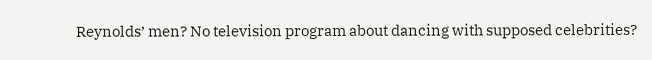Reynolds’ men? No television program about dancing with supposed celebrities?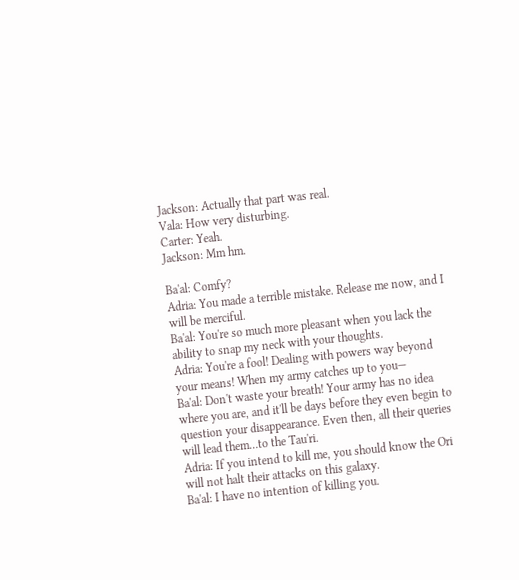Jackson: Actually that part was real.
Vala: How very disturbing.
Carter: Yeah.
Jackson: Mm hm.

Ba'al: Comfy?
Adria: You made a terrible mistake. Release me now, and I will be merciful.
Ba'al: You're so much more pleasant when you lack the ability to snap my neck with your thoughts.
Adria: You're a fool! Dealing with powers way beyond your means! When my army catches up to you—
Ba'al: Don't waste your breath! Your army has no idea where you are, and it'll be days before they even begin to question your disappearance. Even then, all their queries will lead them…to the Tau'ri.
Adria: If you intend to kill me, you should know the Ori will not halt their attacks on this galaxy.
Ba'al: I have no intention of killing you.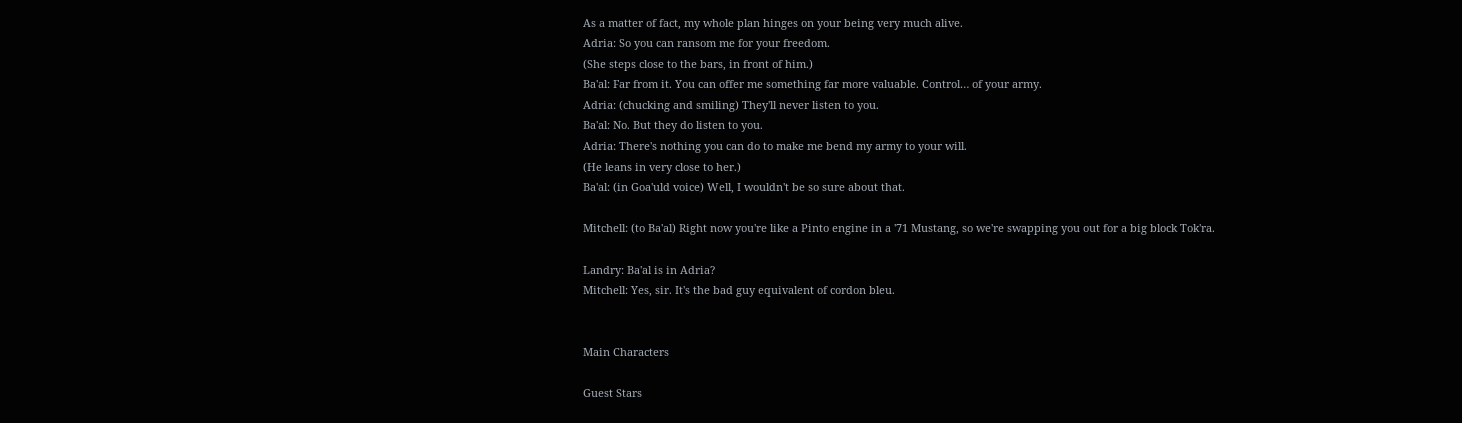As a matter of fact, my whole plan hinges on your being very much alive.
Adria: So you can ransom me for your freedom.
(She steps close to the bars, in front of him.)
Ba'al: Far from it. You can offer me something far more valuable. Control… of your army.
Adria: (chucking and smiling) They'll never listen to you.
Ba'al: No. But they do listen to you.
Adria: There's nothing you can do to make me bend my army to your will.
(He leans in very close to her.)
Ba'al: (in Goa'uld voice) Well, I wouldn't be so sure about that.

Mitchell: (to Ba'al) Right now you're like a Pinto engine in a '71 Mustang, so we're swapping you out for a big block Tok'ra.

Landry: Ba'al is in Adria?
Mitchell: Yes, sir. It's the bad guy equivalent of cordon bleu.


Main Characters

Guest Stars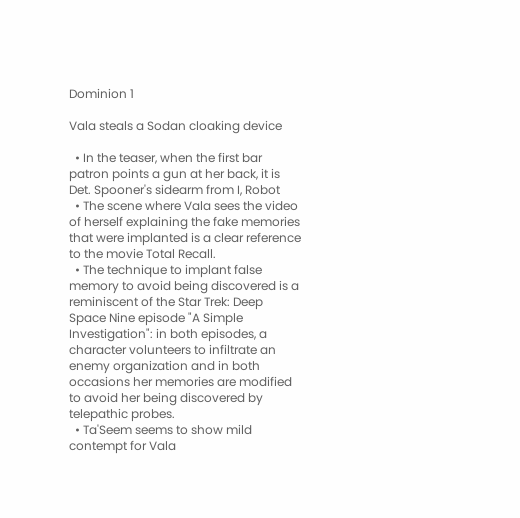Dominion 1

Vala steals a Sodan cloaking device

  • In the teaser, when the first bar patron points a gun at her back, it is Det. Spooner's sidearm from I, Robot
  • The scene where Vala sees the video of herself explaining the fake memories that were implanted is a clear reference to the movie Total Recall.
  • The technique to implant false memory to avoid being discovered is a reminiscent of the Star Trek: Deep Space Nine episode "A Simple Investigation": in both episodes, a character volunteers to infiltrate an enemy organization and in both occasions her memories are modified to avoid her being discovered by telepathic probes.
  • Ta'Seem seems to show mild contempt for Vala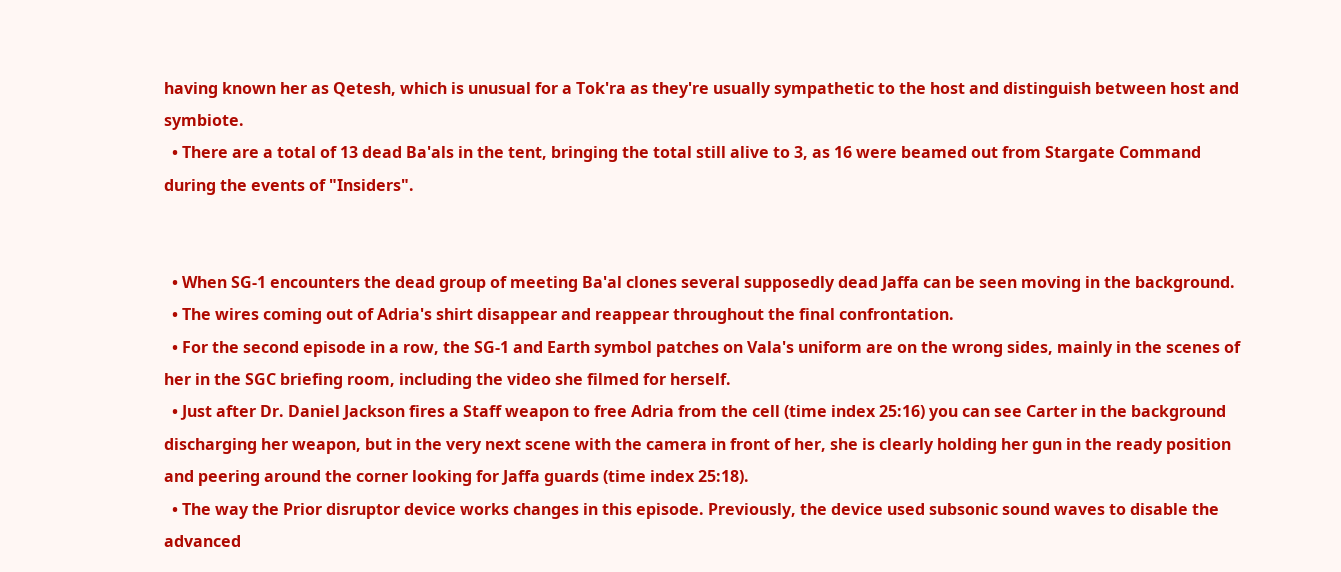having known her as Qetesh, which is unusual for a Tok'ra as they're usually sympathetic to the host and distinguish between host and symbiote.
  • There are a total of 13 dead Ba'als in the tent, bringing the total still alive to 3, as 16 were beamed out from Stargate Command during the events of "Insiders".


  • When SG-1 encounters the dead group of meeting Ba'al clones several supposedly dead Jaffa can be seen moving in the background.
  • The wires coming out of Adria's shirt disappear and reappear throughout the final confrontation.
  • For the second episode in a row, the SG-1 and Earth symbol patches on Vala's uniform are on the wrong sides, mainly in the scenes of her in the SGC briefing room, including the video she filmed for herself.
  • Just after Dr. Daniel Jackson fires a Staff weapon to free Adria from the cell (time index 25:16) you can see Carter in the background discharging her weapon, but in the very next scene with the camera in front of her, she is clearly holding her gun in the ready position and peering around the corner looking for Jaffa guards (time index 25:18).
  • The way the Prior disruptor device works changes in this episode. Previously, the device used subsonic sound waves to disable the advanced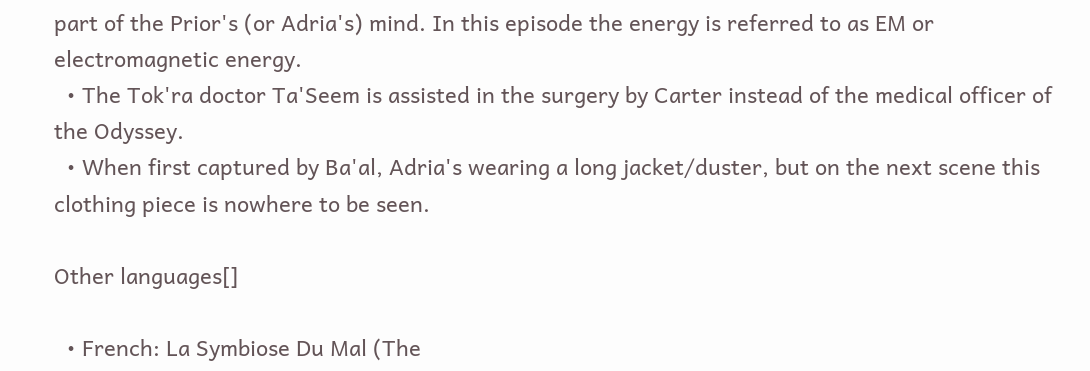part of the Prior's (or Adria's) mind. In this episode the energy is referred to as EM or electromagnetic energy.
  • The Tok'ra doctor Ta'Seem is assisted in the surgery by Carter instead of the medical officer of the Odyssey.
  • When first captured by Ba'al, Adria's wearing a long jacket/duster, but on the next scene this clothing piece is nowhere to be seen.

Other languages[]

  • French: La Symbiose Du Mal (The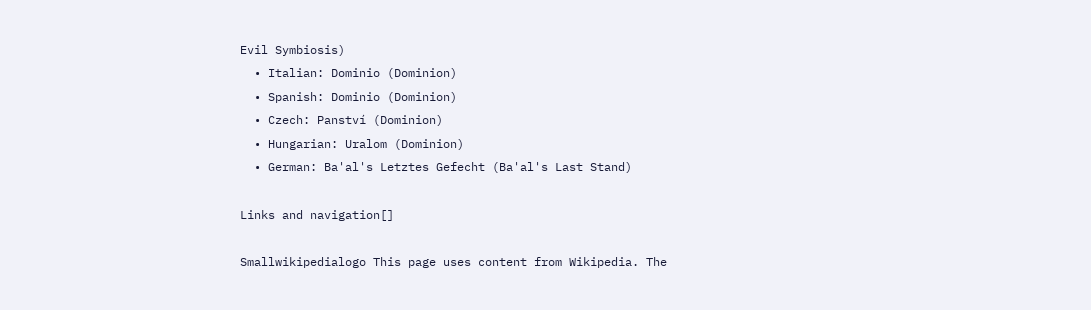Evil Symbiosis)
  • Italian: Dominio (Dominion)
  • Spanish: Dominio (Dominion)
  • Czech: Panství (Dominion)
  • Hungarian: Uralom (Dominion)
  • German: Ba'al's Letztes Gefecht (Ba'al's Last Stand)

Links and navigation[]

Smallwikipedialogo This page uses content from Wikipedia. The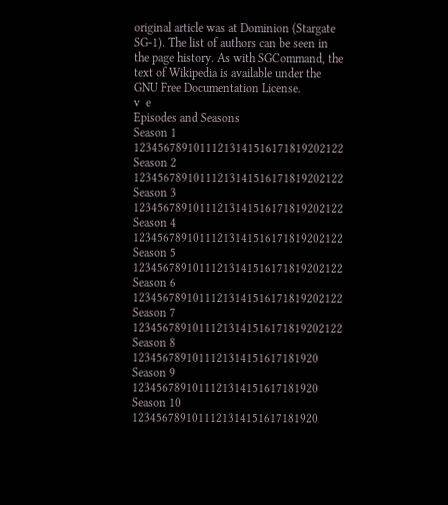original article was at Dominion (Stargate SG-1). The list of authors can be seen in the page history. As with SGCommand, the text of Wikipedia is available under the GNU Free Documentation License.
v  e
Episodes and Seasons
Season 1 12345678910111213141516171819202122
Season 2 12345678910111213141516171819202122
Season 3 12345678910111213141516171819202122
Season 4 12345678910111213141516171819202122
Season 5 12345678910111213141516171819202122
Season 6 12345678910111213141516171819202122
Season 7 12345678910111213141516171819202122
Season 8 1234567891011121314151617181920
Season 9 1234567891011121314151617181920
Season 10 1234567891011121314151617181920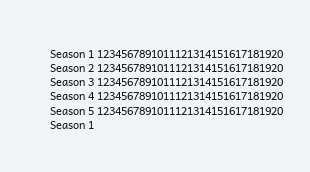Season 1 1234567891011121314151617181920
Season 2 1234567891011121314151617181920
Season 3 1234567891011121314151617181920
Season 4 1234567891011121314151617181920
Season 5 1234567891011121314151617181920
Season 1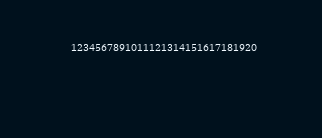1234567891011121314151617181920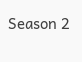Season 2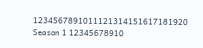1234567891011121314151617181920
Season 1 12345678910